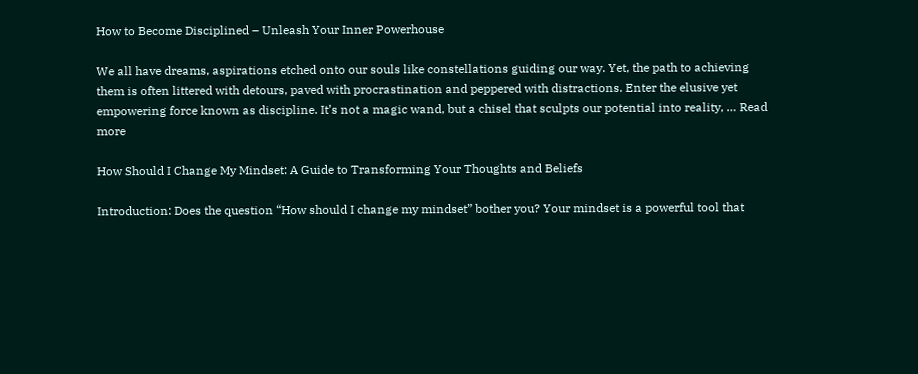How to Become Disciplined – Unleash Your Inner Powerhouse

We all have dreams, aspirations etched onto our souls like constellations guiding our way. Yet, the path to achieving them is often littered with detours, paved with procrastination and peppered with distractions. Enter the elusive yet empowering force known as discipline. It’s not a magic wand, but a chisel that sculpts our potential into reality, … Read more

How Should I Change My Mindset: A Guide to Transforming Your Thoughts and Beliefs

Introduction: Does the question “How should I change my mindset” bother you? Your mindset is a powerful tool that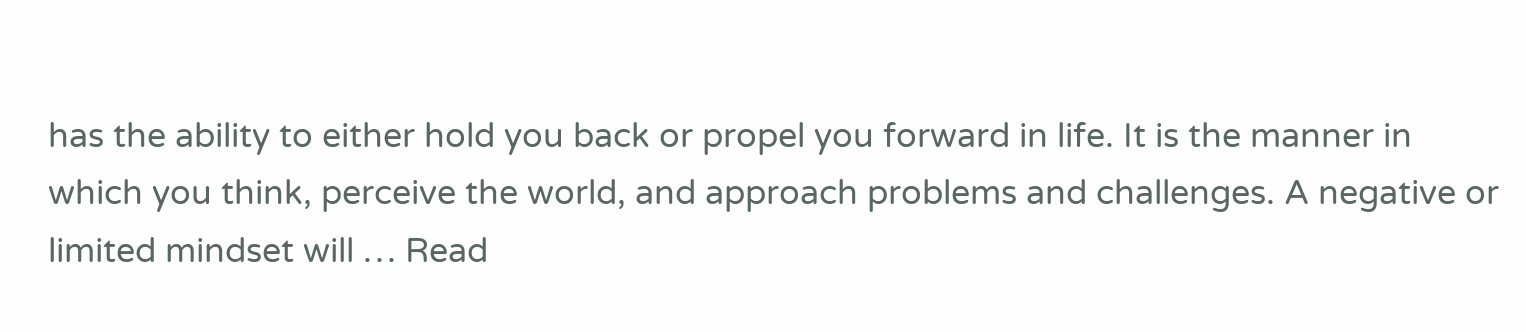has the ability to either hold you back or propel you forward in life. It is the manner in which you think, perceive the world, and approach problems and challenges. A negative or limited mindset will … Read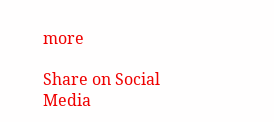more

Share on Social Media